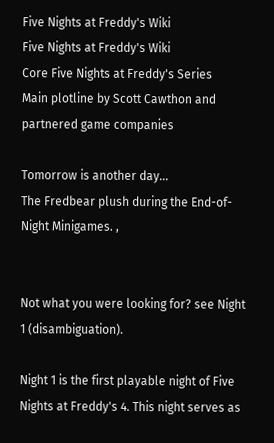Five Nights at Freddy's Wiki
Five Nights at Freddy's Wiki
Core Five Nights at Freddy's Series
Main plotline by Scott Cawthon and partnered game companies

Tomorrow is another day...
The Fredbear plush during the End-of-Night Minigames. ,


Not what you were looking for? see Night 1 (disambiguation).

Night 1 is the first playable night of Five Nights at Freddy's 4. This night serves as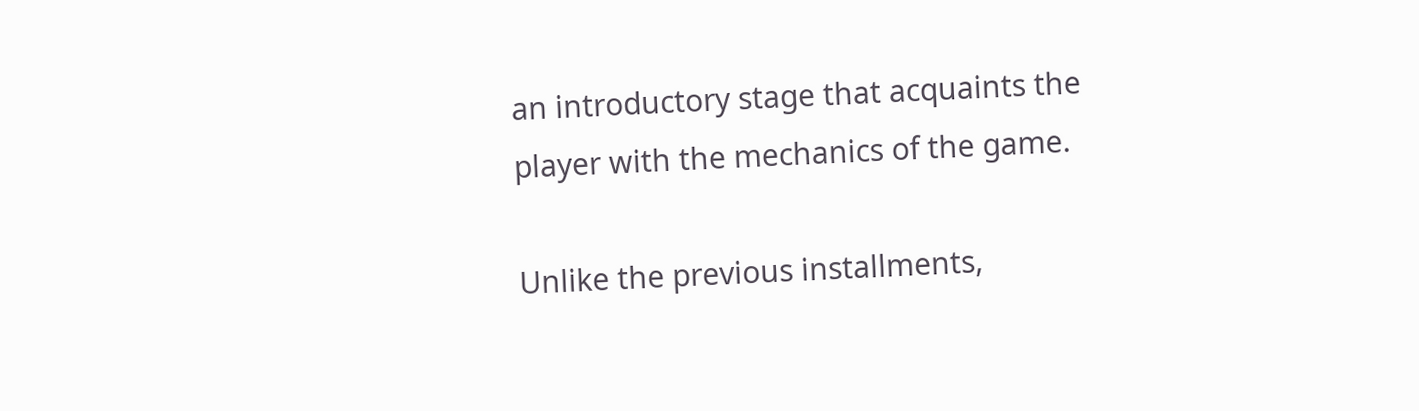an introductory stage that acquaints the player with the mechanics of the game.

Unlike the previous installments,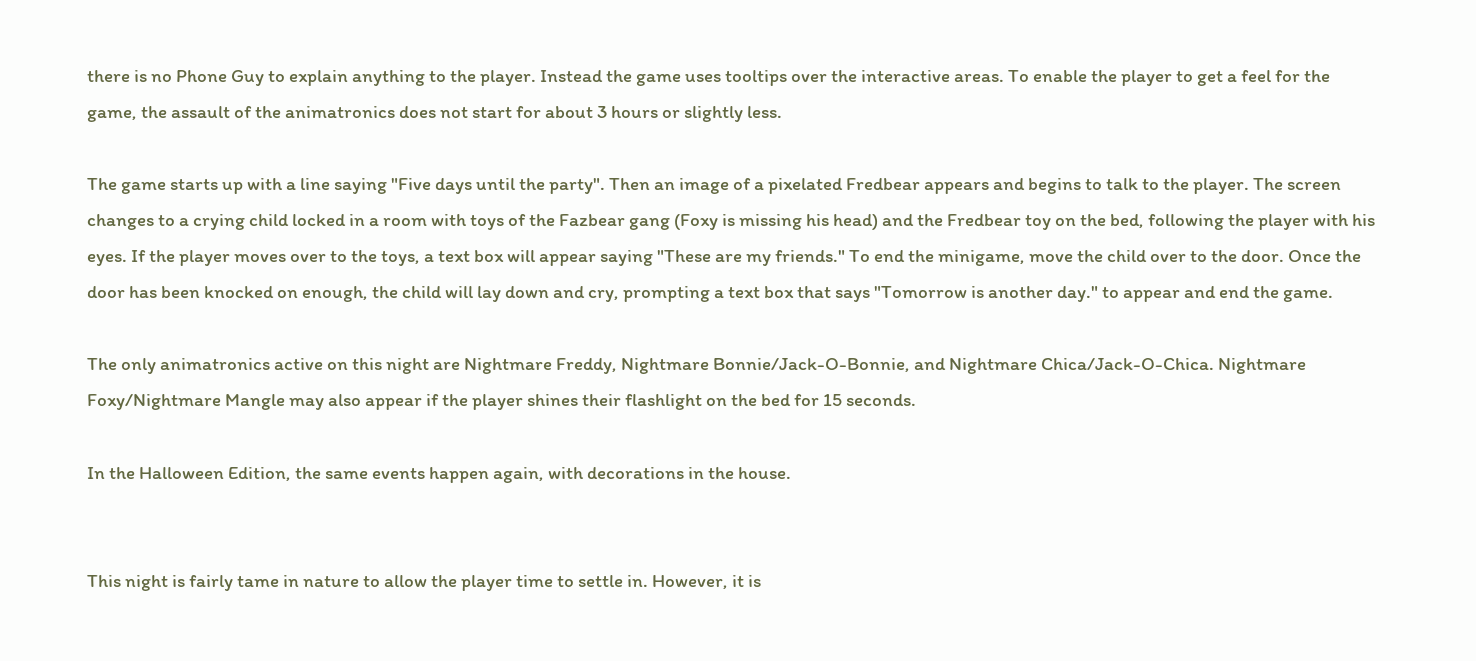there is no Phone Guy to explain anything to the player. Instead the game uses tooltips over the interactive areas. To enable the player to get a feel for the game, the assault of the animatronics does not start for about 3 hours or slightly less.

The game starts up with a line saying "Five days until the party". Then an image of a pixelated Fredbear appears and begins to talk to the player. The screen changes to a crying child locked in a room with toys of the Fazbear gang (Foxy is missing his head) and the Fredbear toy on the bed, following the player with his eyes. If the player moves over to the toys, a text box will appear saying "These are my friends." To end the minigame, move the child over to the door. Once the door has been knocked on enough, the child will lay down and cry, prompting a text box that says "Tomorrow is another day." to appear and end the game.

The only animatronics active on this night are Nightmare Freddy, Nightmare Bonnie/Jack-O-Bonnie, and Nightmare Chica/Jack-O-Chica. Nightmare Foxy/Nightmare Mangle may also appear if the player shines their flashlight on the bed for 15 seconds.

In the Halloween Edition, the same events happen again, with decorations in the house.


This night is fairly tame in nature to allow the player time to settle in. However, it is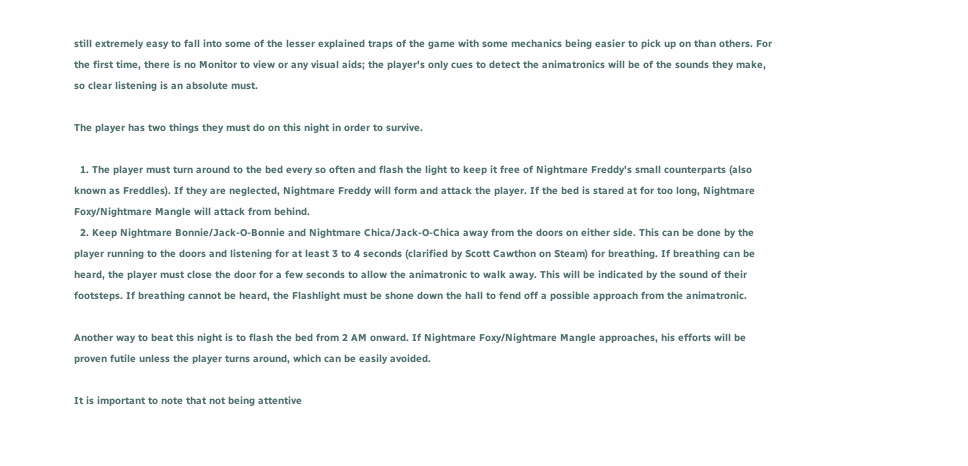still extremely easy to fall into some of the lesser explained traps of the game with some mechanics being easier to pick up on than others. For the first time, there is no Monitor to view or any visual aids; the player's only cues to detect the animatronics will be of the sounds they make, so clear listening is an absolute must.

The player has two things they must do on this night in order to survive.

  1. The player must turn around to the bed every so often and flash the light to keep it free of Nightmare Freddy's small counterparts (also known as Freddles). If they are neglected, Nightmare Freddy will form and attack the player. If the bed is stared at for too long, Nightmare Foxy/Nightmare Mangle will attack from behind.
  2. Keep Nightmare Bonnie/Jack-O-Bonnie and Nightmare Chica/Jack-O-Chica away from the doors on either side. This can be done by the player running to the doors and listening for at least 3 to 4 seconds (clarified by Scott Cawthon on Steam) for breathing. If breathing can be heard, the player must close the door for a few seconds to allow the animatronic to walk away. This will be indicated by the sound of their footsteps. If breathing cannot be heard, the Flashlight must be shone down the hall to fend off a possible approach from the animatronic.

Another way to beat this night is to flash the bed from 2 AM onward. If Nightmare Foxy/Nightmare Mangle approaches, his efforts will be proven futile unless the player turns around, which can be easily avoided.

It is important to note that not being attentive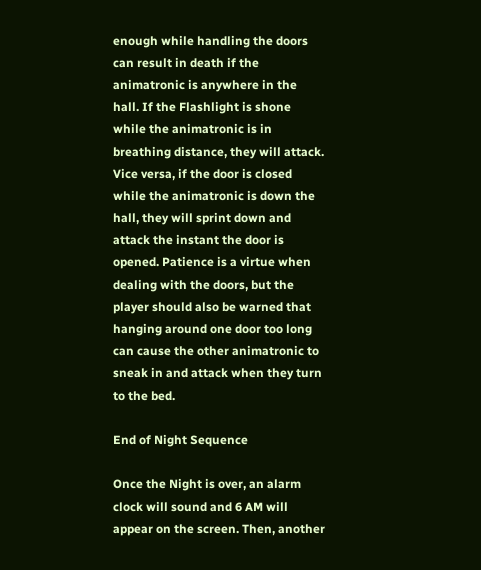enough while handling the doors can result in death if the animatronic is anywhere in the hall. If the Flashlight is shone while the animatronic is in breathing distance, they will attack. Vice versa, if the door is closed while the animatronic is down the hall, they will sprint down and attack the instant the door is opened. Patience is a virtue when dealing with the doors, but the player should also be warned that hanging around one door too long can cause the other animatronic to sneak in and attack when they turn to the bed.

End of Night Sequence

Once the Night is over, an alarm clock will sound and 6 AM will appear on the screen. Then, another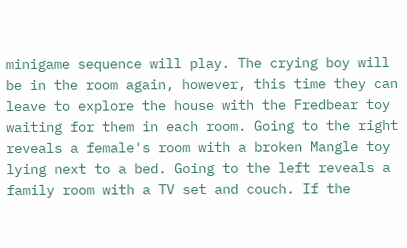minigame sequence will play. The crying boy will be in the room again, however, this time they can leave to explore the house with the Fredbear toy waiting for them in each room. Going to the right reveals a female's room with a broken Mangle toy lying next to a bed. Going to the left reveals a family room with a TV set and couch. If the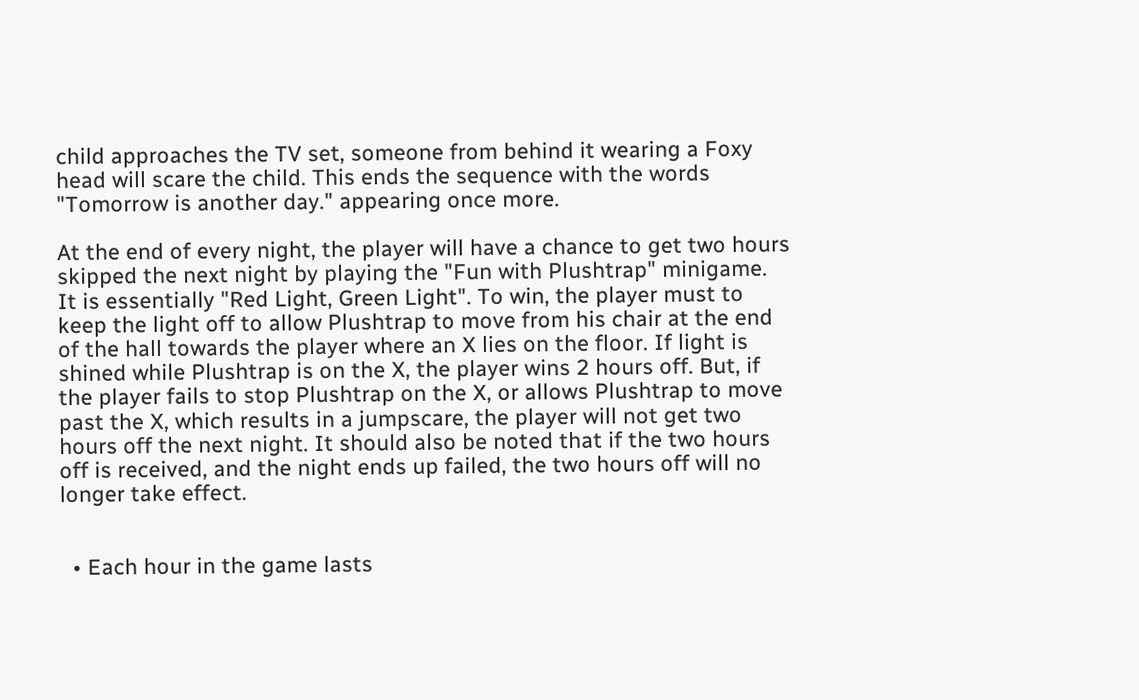child approaches the TV set, someone from behind it wearing a Foxy head will scare the child. This ends the sequence with the words "Tomorrow is another day." appearing once more.

At the end of every night, the player will have a chance to get two hours skipped the next night by playing the "Fun with Plushtrap" minigame. It is essentially "Red Light, Green Light". To win, the player must to keep the light off to allow Plushtrap to move from his chair at the end of the hall towards the player where an X lies on the floor. If light is shined while Plushtrap is on the X, the player wins 2 hours off. But, if the player fails to stop Plushtrap on the X, or allows Plushtrap to move past the X, which results in a jumpscare, the player will not get two hours off the next night. It should also be noted that if the two hours off is received, and the night ends up failed, the two hours off will no longer take effect.


  • Each hour in the game lasts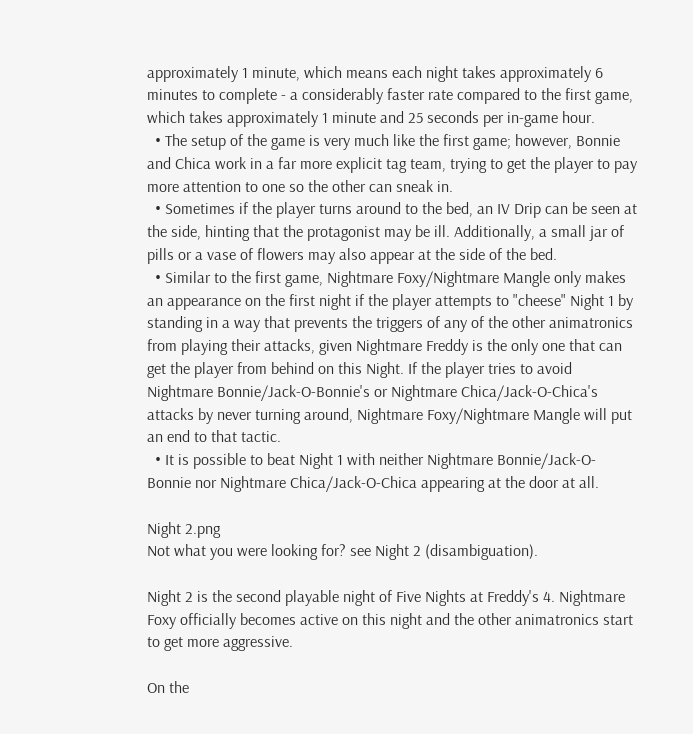approximately 1 minute, which means each night takes approximately 6 minutes to complete - a considerably faster rate compared to the first game, which takes approximately 1 minute and 25 seconds per in-game hour.
  • The setup of the game is very much like the first game; however, Bonnie and Chica work in a far more explicit tag team, trying to get the player to pay more attention to one so the other can sneak in.
  • Sometimes if the player turns around to the bed, an IV Drip can be seen at the side, hinting that the protagonist may be ill. Additionally, a small jar of pills or a vase of flowers may also appear at the side of the bed.
  • Similar to the first game, Nightmare Foxy/Nightmare Mangle only makes an appearance on the first night if the player attempts to "cheese" Night 1 by standing in a way that prevents the triggers of any of the other animatronics from playing their attacks, given Nightmare Freddy is the only one that can get the player from behind on this Night. If the player tries to avoid Nightmare Bonnie/Jack-O-Bonnie's or Nightmare Chica/Jack-O-Chica's attacks by never turning around, Nightmare Foxy/Nightmare Mangle will put an end to that tactic.
  • It is possible to beat Night 1 with neither Nightmare Bonnie/Jack-O-Bonnie nor Nightmare Chica/Jack-O-Chica appearing at the door at all.

Night 2.png
Not what you were looking for? see Night 2 (disambiguation).

Night 2 is the second playable night of Five Nights at Freddy's 4. Nightmare Foxy officially becomes active on this night and the other animatronics start to get more aggressive.

On the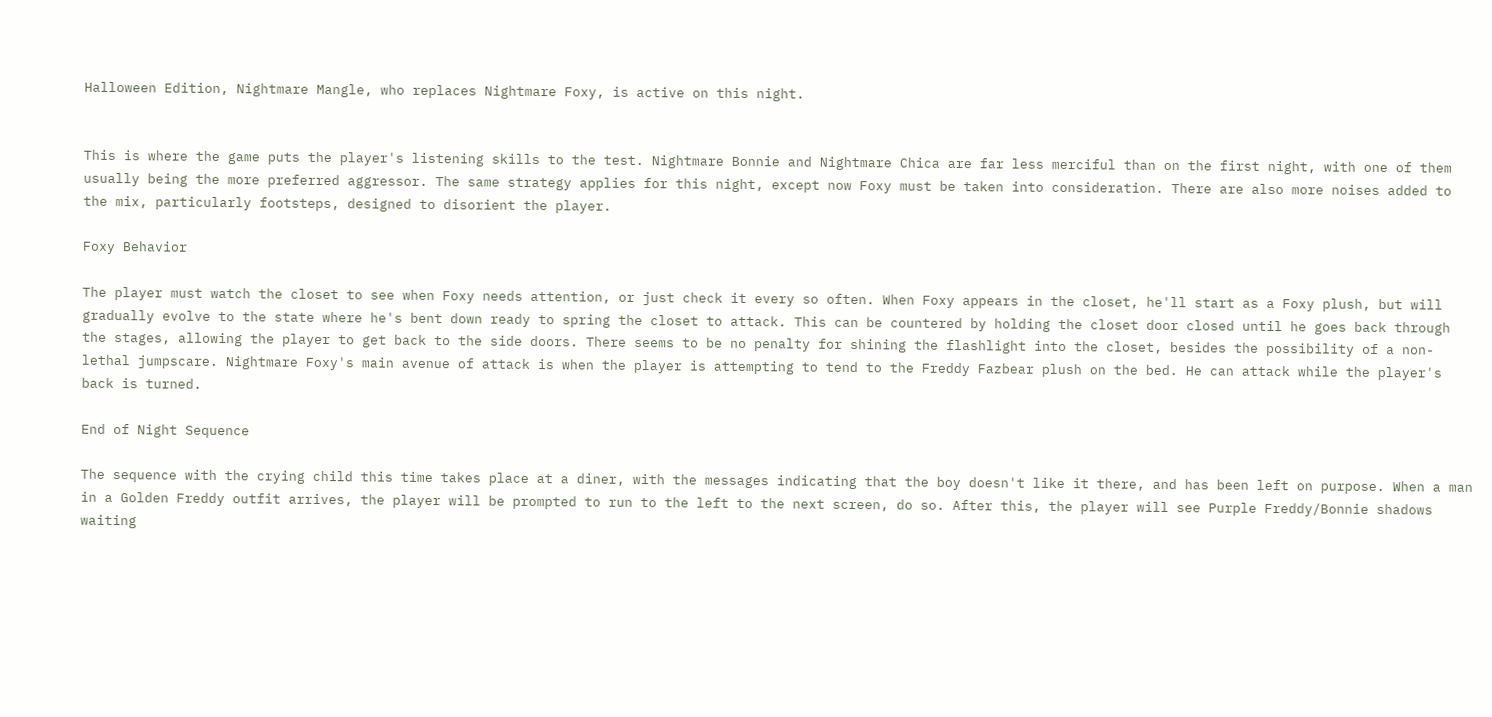Halloween Edition, Nightmare Mangle, who replaces Nightmare Foxy, is active on this night.


This is where the game puts the player's listening skills to the test. Nightmare Bonnie and Nightmare Chica are far less merciful than on the first night, with one of them usually being the more preferred aggressor. The same strategy applies for this night, except now Foxy must be taken into consideration. There are also more noises added to the mix, particularly footsteps, designed to disorient the player.

Foxy Behavior

The player must watch the closet to see when Foxy needs attention, or just check it every so often. When Foxy appears in the closet, he'll start as a Foxy plush, but will gradually evolve to the state where he's bent down ready to spring the closet to attack. This can be countered by holding the closet door closed until he goes back through the stages, allowing the player to get back to the side doors. There seems to be no penalty for shining the flashlight into the closet, besides the possibility of a non-lethal jumpscare. Nightmare Foxy's main avenue of attack is when the player is attempting to tend to the Freddy Fazbear plush on the bed. He can attack while the player's back is turned.

End of Night Sequence

The sequence with the crying child this time takes place at a diner, with the messages indicating that the boy doesn't like it there, and has been left on purpose. When a man in a Golden Freddy outfit arrives, the player will be prompted to run to the left to the next screen, do so. After this, the player will see Purple Freddy/Bonnie shadows waiting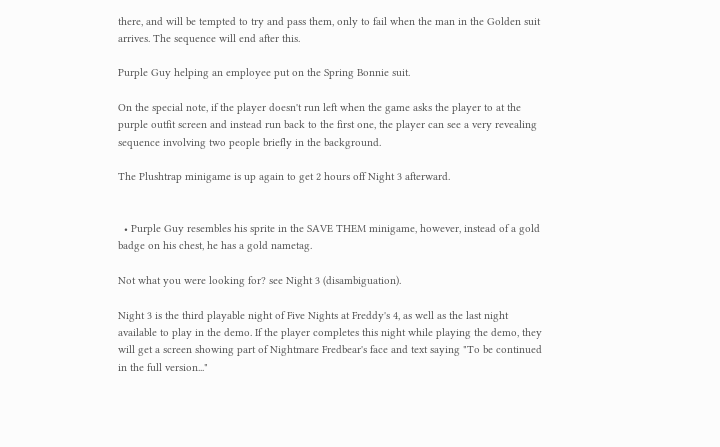there, and will be tempted to try and pass them, only to fail when the man in the Golden suit arrives. The sequence will end after this.

Purple Guy helping an employee put on the Spring Bonnie suit.

On the special note, if the player doesn't run left when the game asks the player to at the purple outfit screen and instead run back to the first one, the player can see a very revealing sequence involving two people briefly in the background.

The Plushtrap minigame is up again to get 2 hours off Night 3 afterward.


  • Purple Guy resembles his sprite in the SAVE THEM minigame, however, instead of a gold badge on his chest, he has a gold nametag.

Not what you were looking for? see Night 3 (disambiguation).

Night 3 is the third playable night of Five Nights at Freddy's 4, as well as the last night available to play in the demo. If the player completes this night while playing the demo, they will get a screen showing part of Nightmare Fredbear's face and text saying "To be continued in the full version..."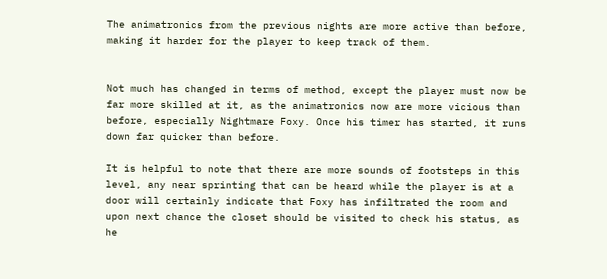The animatronics from the previous nights are more active than before, making it harder for the player to keep track of them.


Not much has changed in terms of method, except the player must now be far more skilled at it, as the animatronics now are more vicious than before, especially Nightmare Foxy. Once his timer has started, it runs down far quicker than before.

It is helpful to note that there are more sounds of footsteps in this level, any near sprinting that can be heard while the player is at a door will certainly indicate that Foxy has infiltrated the room and upon next chance the closet should be visited to check his status, as he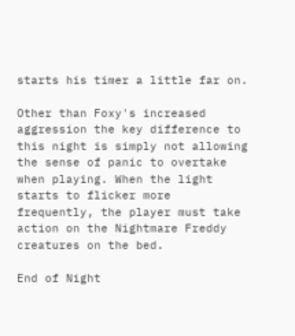starts his timer a little far on.

Other than Foxy's increased aggression the key difference to this night is simply not allowing the sense of panic to overtake when playing. When the light starts to flicker more frequently, the player must take action on the Nightmare Freddy creatures on the bed.

End of Night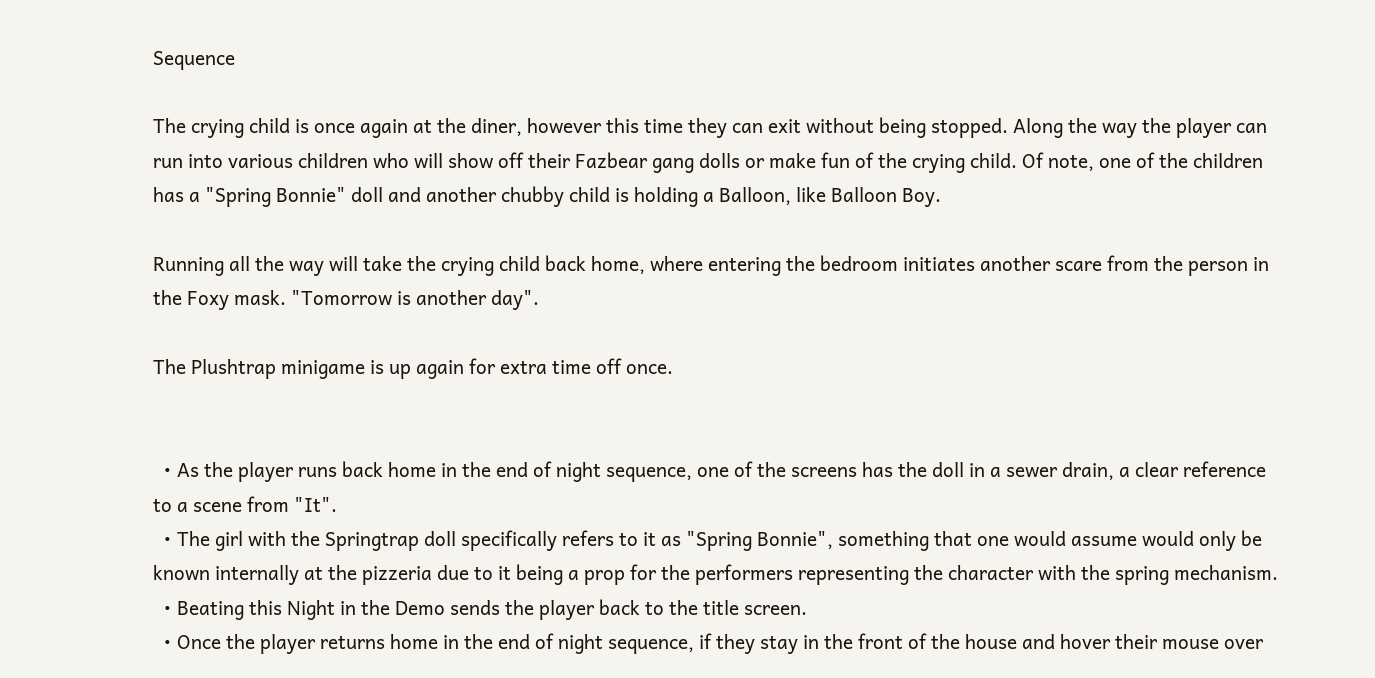Sequence

The crying child is once again at the diner, however this time they can exit without being stopped. Along the way the player can run into various children who will show off their Fazbear gang dolls or make fun of the crying child. Of note, one of the children has a "Spring Bonnie" doll and another chubby child is holding a Balloon, like Balloon Boy.

Running all the way will take the crying child back home, where entering the bedroom initiates another scare from the person in the Foxy mask. "Tomorrow is another day".

The Plushtrap minigame is up again for extra time off once.


  • As the player runs back home in the end of night sequence, one of the screens has the doll in a sewer drain, a clear reference to a scene from "It".
  • The girl with the Springtrap doll specifically refers to it as "Spring Bonnie", something that one would assume would only be known internally at the pizzeria due to it being a prop for the performers representing the character with the spring mechanism.
  • Beating this Night in the Demo sends the player back to the title screen.
  • Once the player returns home in the end of night sequence, if they stay in the front of the house and hover their mouse over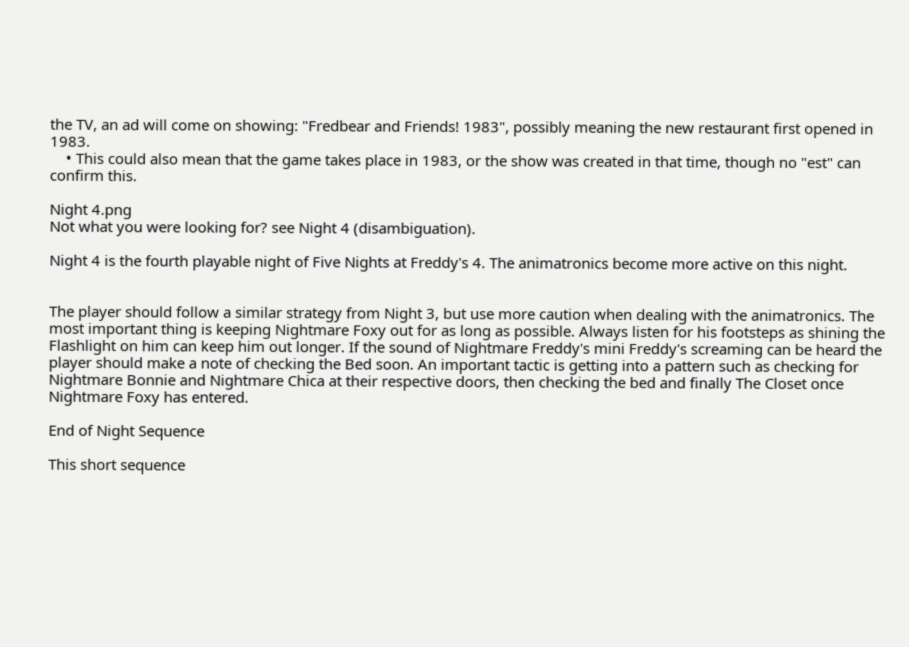the TV, an ad will come on showing: "Fredbear and Friends! 1983", possibly meaning the new restaurant first opened in 1983.
    • This could also mean that the game takes place in 1983, or the show was created in that time, though no "est" can confirm this.

Night 4.png
Not what you were looking for? see Night 4 (disambiguation).

Night 4 is the fourth playable night of Five Nights at Freddy's 4. The animatronics become more active on this night.


The player should follow a similar strategy from Night 3, but use more caution when dealing with the animatronics. The most important thing is keeping Nightmare Foxy out for as long as possible. Always listen for his footsteps as shining the Flashlight on him can keep him out longer. If the sound of Nightmare Freddy's mini Freddy's screaming can be heard the player should make a note of checking the Bed soon. An important tactic is getting into a pattern such as checking for Nightmare Bonnie and Nightmare Chica at their respective doors, then checking the bed and finally The Closet once Nightmare Foxy has entered.

End of Night Sequence

This short sequence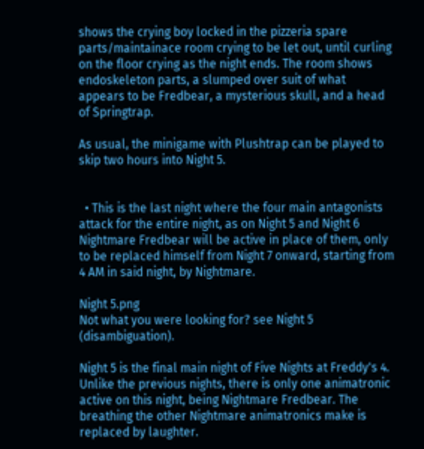shows the crying boy locked in the pizzeria spare parts/maintainace room crying to be let out, until curling on the floor crying as the night ends. The room shows endoskeleton parts, a slumped over suit of what appears to be Fredbear, a mysterious skull, and a head of Springtrap.

As usual, the minigame with Plushtrap can be played to skip two hours into Night 5.


  • This is the last night where the four main antagonists attack for the entire night, as on Night 5 and Night 6 Nightmare Fredbear will be active in place of them, only to be replaced himself from Night 7 onward, starting from 4 AM in said night, by Nightmare.

Night 5.png
Not what you were looking for? see Night 5 (disambiguation).

Night 5 is the final main night of Five Nights at Freddy's 4. Unlike the previous nights, there is only one animatronic active on this night, being Nightmare Fredbear. The breathing the other Nightmare animatronics make is replaced by laughter.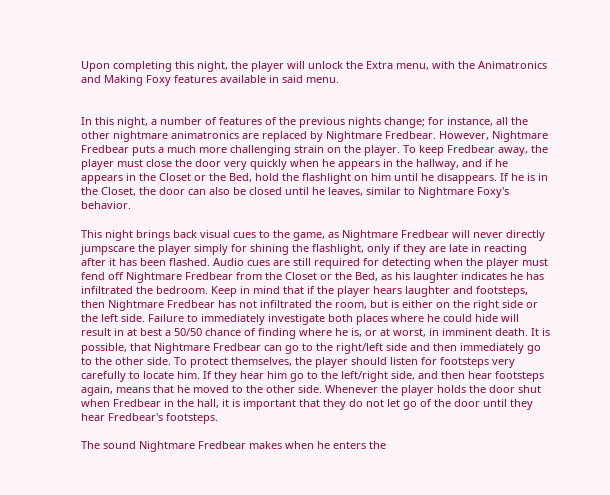Upon completing this night, the player will unlock the Extra menu, with the Animatronics and Making Foxy features available in said menu.


In this night, a number of features of the previous nights change; for instance, all the other nightmare animatronics are replaced by Nightmare Fredbear. However, Nightmare Fredbear puts a much more challenging strain on the player. To keep Fredbear away, the player must close the door very quickly when he appears in the hallway, and if he appears in the Closet or the Bed, hold the flashlight on him until he disappears. If he is in the Closet, the door can also be closed until he leaves, similar to Nightmare Foxy's behavior.

This night brings back visual cues to the game, as Nightmare Fredbear will never directly jumpscare the player simply for shining the flashlight, only if they are late in reacting after it has been flashed. Audio cues are still required for detecting when the player must fend off Nightmare Fredbear from the Closet or the Bed, as his laughter indicates he has infiltrated the bedroom. Keep in mind that if the player hears laughter and footsteps, then Nightmare Fredbear has not infiltrated the room, but is either on the right side or the left side. Failure to immediately investigate both places where he could hide will result in at best a 50/50 chance of finding where he is, or at worst, in imminent death. It is possible, that Nightmare Fredbear can go to the right/left side and then immediately go to the other side. To protect themselves, the player should listen for footsteps very carefully to locate him. If they hear him go to the left/right side, and then hear footsteps again, means that he moved to the other side. Whenever the player holds the door shut when Fredbear in the hall, it is important that they do not let go of the door until they hear Fredbear's footsteps.

The sound Nightmare Fredbear makes when he enters the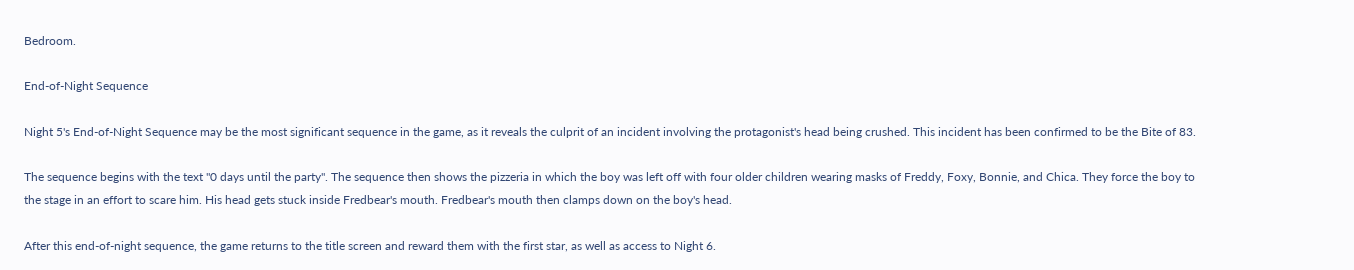Bedroom.

End-of-Night Sequence

Night 5's End-of-Night Sequence may be the most significant sequence in the game, as it reveals the culprit of an incident involving the protagonist's head being crushed. This incident has been confirmed to be the Bite of 83.

The sequence begins with the text "0 days until the party". The sequence then shows the pizzeria in which the boy was left off with four older children wearing masks of Freddy, Foxy, Bonnie, and Chica. They force the boy to the stage in an effort to scare him. His head gets stuck inside Fredbear's mouth. Fredbear's mouth then clamps down on the boy's head.

After this end-of-night sequence, the game returns to the title screen and reward them with the first star, as well as access to Night 6.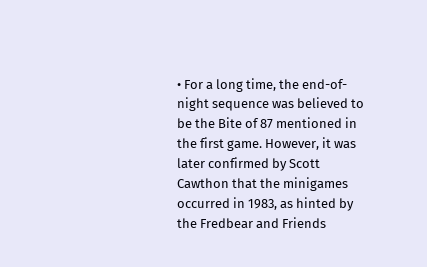• For a long time, the end-of-night sequence was believed to be the Bite of 87 mentioned in the first game. However, it was later confirmed by Scott Cawthon that the minigames occurred in 1983, as hinted by the Fredbear and Friends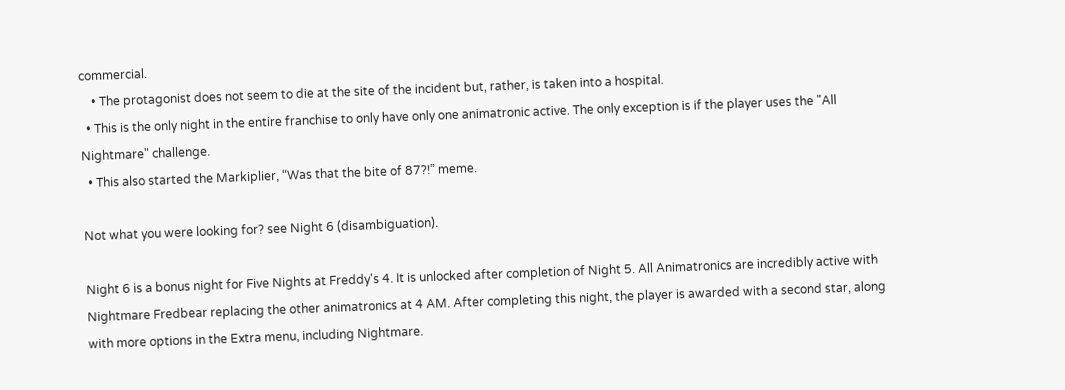commercial.
    • The protagonist does not seem to die at the site of the incident but, rather, is taken into a hospital.
  • This is the only night in the entire franchise to only have only one animatronic active. The only exception is if the player uses the "All Nightmare" challenge.
  • This also started the Markiplier, “Was that the bite of 87?!” meme.

Not what you were looking for? see Night 6 (disambiguation).

Night 6 is a bonus night for Five Nights at Freddy's 4. It is unlocked after completion of Night 5. All Animatronics are incredibly active with Nightmare Fredbear replacing the other animatronics at 4 AM. After completing this night, the player is awarded with a second star, along with more options in the Extra menu, including Nightmare.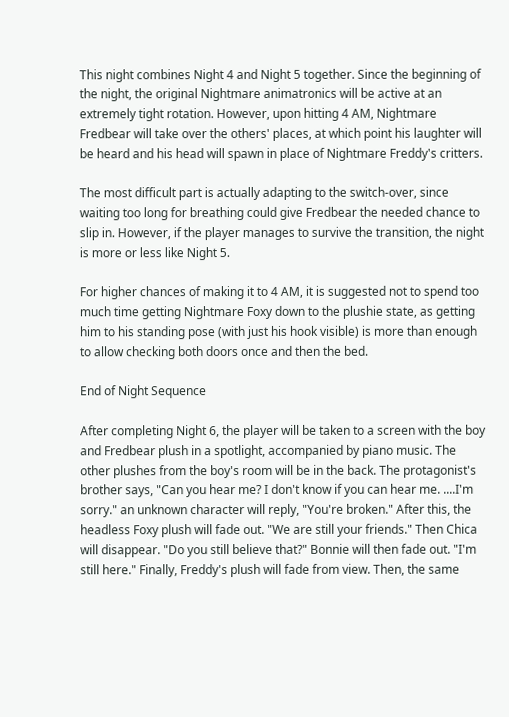This night combines Night 4 and Night 5 together. Since the beginning of the night, the original Nightmare animatronics will be active at an extremely tight rotation. However, upon hitting 4 AM, Nightmare Fredbear will take over the others' places, at which point his laughter will be heard and his head will spawn in place of Nightmare Freddy's critters.

The most difficult part is actually adapting to the switch-over, since waiting too long for breathing could give Fredbear the needed chance to slip in. However, if the player manages to survive the transition, the night is more or less like Night 5.

For higher chances of making it to 4 AM, it is suggested not to spend too much time getting Nightmare Foxy down to the plushie state, as getting him to his standing pose (with just his hook visible) is more than enough to allow checking both doors once and then the bed.

End of Night Sequence

After completing Night 6, the player will be taken to a screen with the boy and Fredbear plush in a spotlight, accompanied by piano music. The other plushes from the boy's room will be in the back. The protagonist's brother says, "Can you hear me? I don't know if you can hear me. ....I'm sorry." an unknown character will reply, "You're broken." After this, the headless Foxy plush will fade out. "We are still your friends." Then Chica will disappear. "Do you still believe that?" Bonnie will then fade out. "I'm still here." Finally, Freddy's plush will fade from view. Then, the same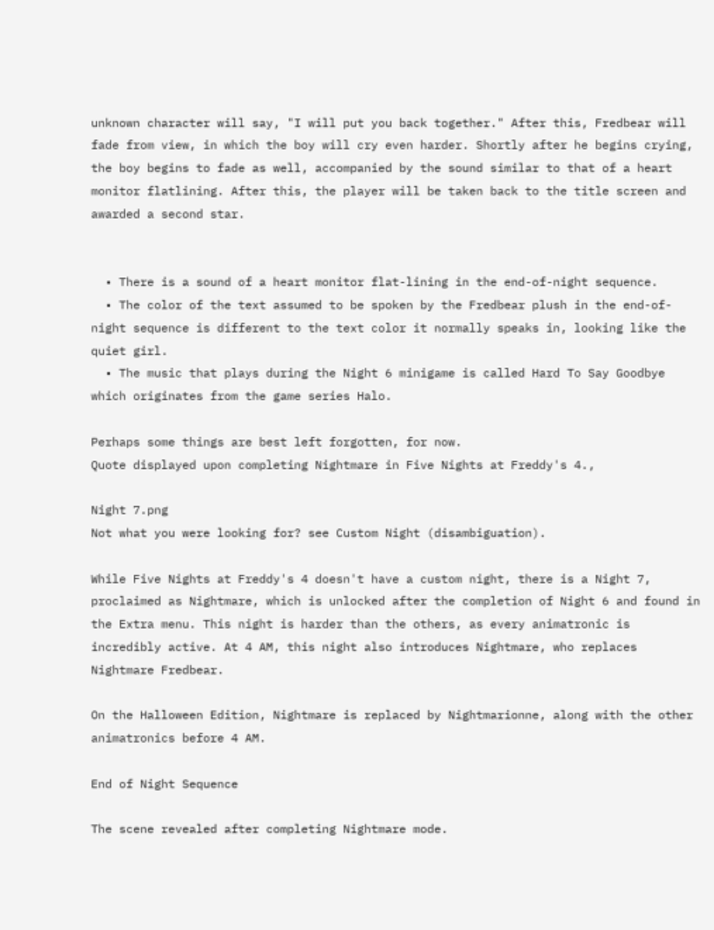unknown character will say, "I will put you back together." After this, Fredbear will fade from view, in which the boy will cry even harder. Shortly after he begins crying, the boy begins to fade as well, accompanied by the sound similar to that of a heart monitor flatlining. After this, the player will be taken back to the title screen and awarded a second star.


  • There is a sound of a heart monitor flat-lining in the end-of-night sequence.
  • The color of the text assumed to be spoken by the Fredbear plush in the end-of-night sequence is different to the text color it normally speaks in, looking like the quiet girl.
  • The music that plays during the Night 6 minigame is called Hard To Say Goodbye which originates from the game series Halo.

Perhaps some things are best left forgotten, for now.
Quote displayed upon completing Nightmare in Five Nights at Freddy's 4.,

Night 7.png
Not what you were looking for? see Custom Night (disambiguation).

While Five Nights at Freddy's 4 doesn't have a custom night, there is a Night 7, proclaimed as Nightmare, which is unlocked after the completion of Night 6 and found in the Extra menu. This night is harder than the others, as every animatronic is incredibly active. At 4 AM, this night also introduces Nightmare, who replaces Nightmare Fredbear.

On the Halloween Edition, Nightmare is replaced by Nightmarionne, along with the other animatronics before 4 AM.

End of Night Sequence

The scene revealed after completing Nightmare mode.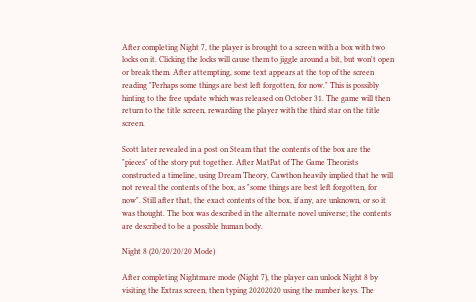After completing Night 7, the player is brought to a screen with a box with two locks on it. Clicking the locks will cause them to jiggle around a bit, but won't open or break them. After attempting, some text appears at the top of the screen reading "Perhaps some things are best left forgotten, for now." This is possibly hinting to the free update which was released on October 31. The game will then return to the title screen, rewarding the player with the third star on the title screen.

Scott later revealed in a post on Steam that the contents of the box are the "pieces" of the story put together. After MatPat of The Game Theorists constructed a timeline, using Dream Theory, Cawthon heavily implied that he will not reveal the contents of the box, as "some things are best left forgotten, for now". Still after that, the exact contents of the box, if any, are unknown, or so it was thought. The box was described in the alternate novel universe; the contents are described to be a possible human body.

Night 8 (20/20/20/20 Mode)

After completing Nightmare mode (Night 7), the player can unlock Night 8 by visiting the Extras screen, then typing 20202020 using the number keys. The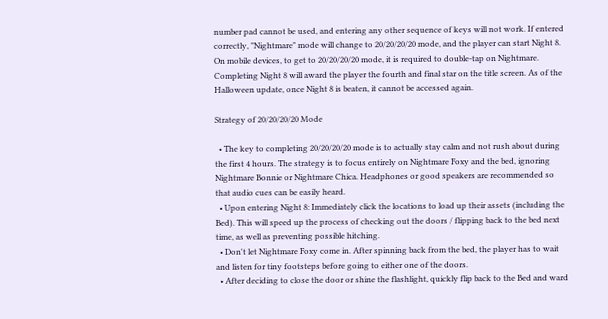number pad cannot be used, and entering any other sequence of keys will not work. If entered correctly, "Nightmare" mode will change to 20/20/20/20 mode, and the player can start Night 8. On mobile devices, to get to 20/20/20/20 mode, it is required to double-tap on Nightmare. Completing Night 8 will award the player the fourth and final star on the title screen. As of the Halloween update, once Night 8 is beaten, it cannot be accessed again.

Strategy of 20/20/20/20 Mode

  • The key to completing 20/20/20/20 mode is to actually stay calm and not rush about during the first 4 hours. The strategy is to focus entirely on Nightmare Foxy and the bed, ignoring Nightmare Bonnie or Nightmare Chica. Headphones or good speakers are recommended so that audio cues can be easily heard.
  • Upon entering Night 8: Immediately click the locations to load up their assets (including the Bed). This will speed up the process of checking out the doors / flipping back to the bed next time, as well as preventing possible hitching.
  • Don't let Nightmare Foxy come in. After spinning back from the bed, the player has to wait and listen for tiny footsteps before going to either one of the doors.
  • After deciding to close the door or shine the flashlight, quickly flip back to the Bed and ward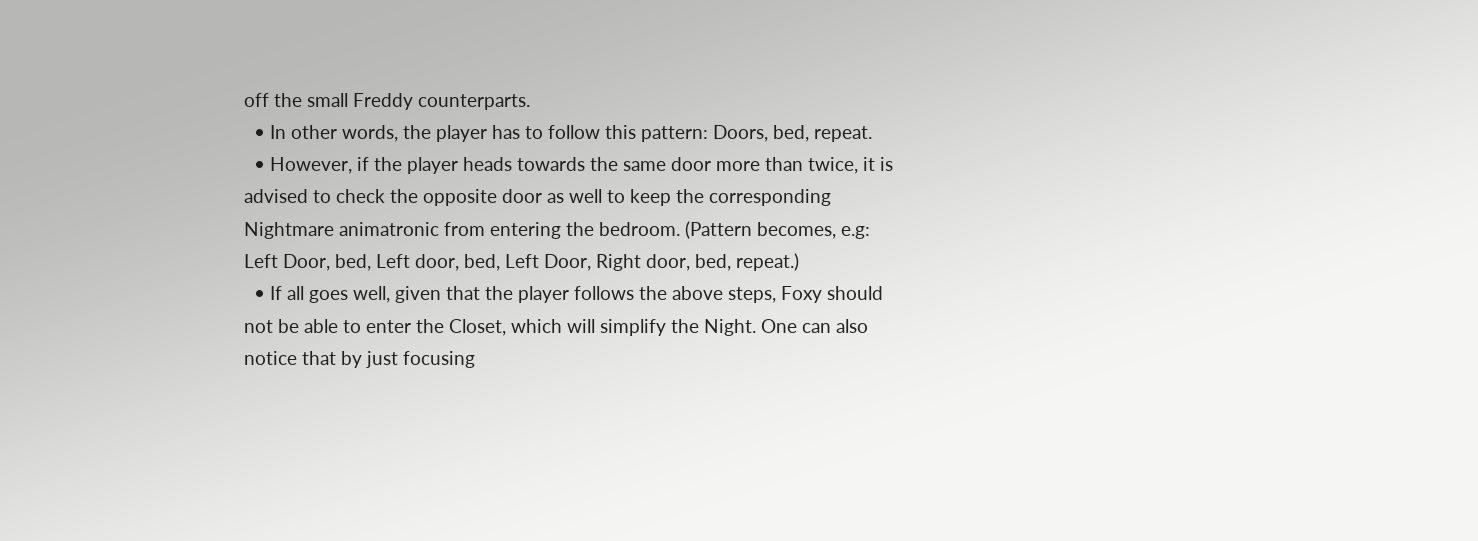off the small Freddy counterparts.
  • In other words, the player has to follow this pattern: Doors, bed, repeat.
  • However, if the player heads towards the same door more than twice, it is advised to check the opposite door as well to keep the corresponding Nightmare animatronic from entering the bedroom. (Pattern becomes, e.g: Left Door, bed, Left door, bed, Left Door, Right door, bed, repeat.)
  • If all goes well, given that the player follows the above steps, Foxy should not be able to enter the Closet, which will simplify the Night. One can also notice that by just focusing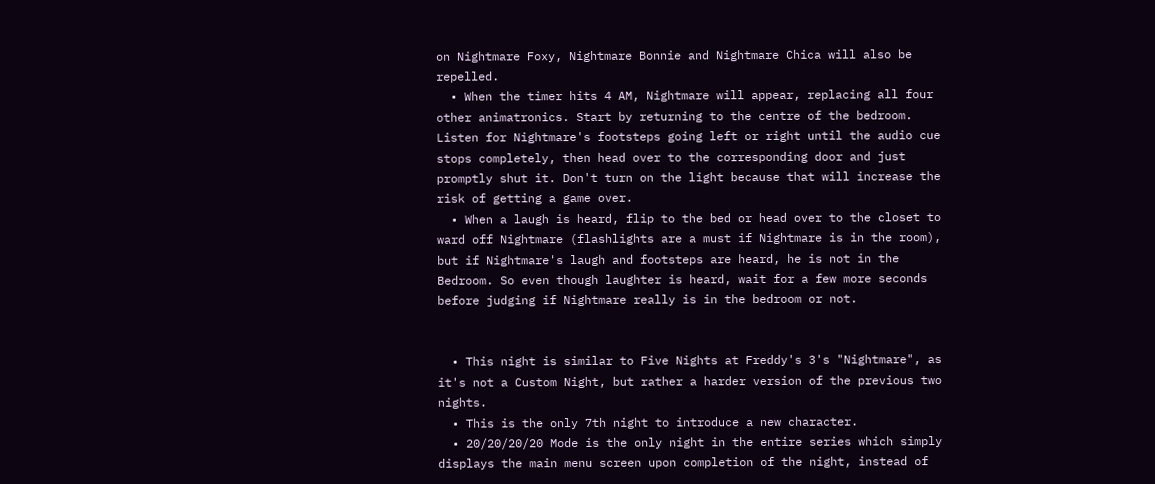on Nightmare Foxy, Nightmare Bonnie and Nightmare Chica will also be repelled.
  • When the timer hits 4 AM, Nightmare will appear, replacing all four other animatronics. Start by returning to the centre of the bedroom. Listen for Nightmare's footsteps going left or right until the audio cue stops completely, then head over to the corresponding door and just promptly shut it. Don't turn on the light because that will increase the risk of getting a game over.
  • When a laugh is heard, flip to the bed or head over to the closet to ward off Nightmare (flashlights are a must if Nightmare is in the room), but if Nightmare's laugh and footsteps are heard, he is not in the Bedroom. So even though laughter is heard, wait for a few more seconds before judging if Nightmare really is in the bedroom or not.


  • This night is similar to Five Nights at Freddy's 3's "Nightmare", as it's not a Custom Night, but rather a harder version of the previous two nights.
  • This is the only 7th night to introduce a new character.
  • 20/20/20/20 Mode is the only night in the entire series which simply displays the main menu screen upon completion of the night, instead of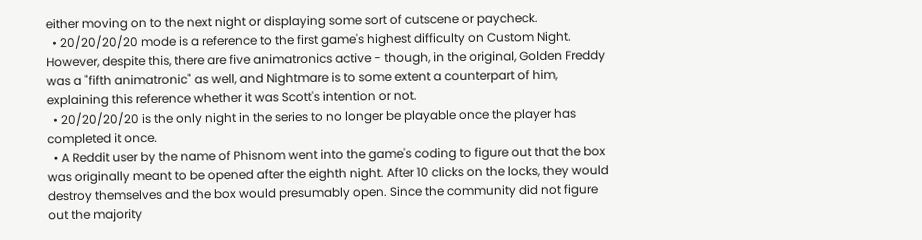either moving on to the next night or displaying some sort of cutscene or paycheck.
  • 20/20/20/20 mode is a reference to the first game's highest difficulty on Custom Night. However, despite this, there are five animatronics active - though, in the original, Golden Freddy was a "fifth animatronic" as well, and Nightmare is to some extent a counterpart of him, explaining this reference whether it was Scott's intention or not.
  • 20/20/20/20 is the only night in the series to no longer be playable once the player has completed it once.
  • A Reddit user by the name of Phisnom went into the game's coding to figure out that the box was originally meant to be opened after the eighth night. After 10 clicks on the locks, they would destroy themselves and the box would presumably open. Since the community did not figure out the majority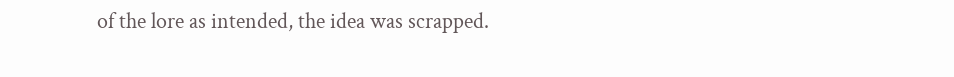of the lore as intended, the idea was scrapped.